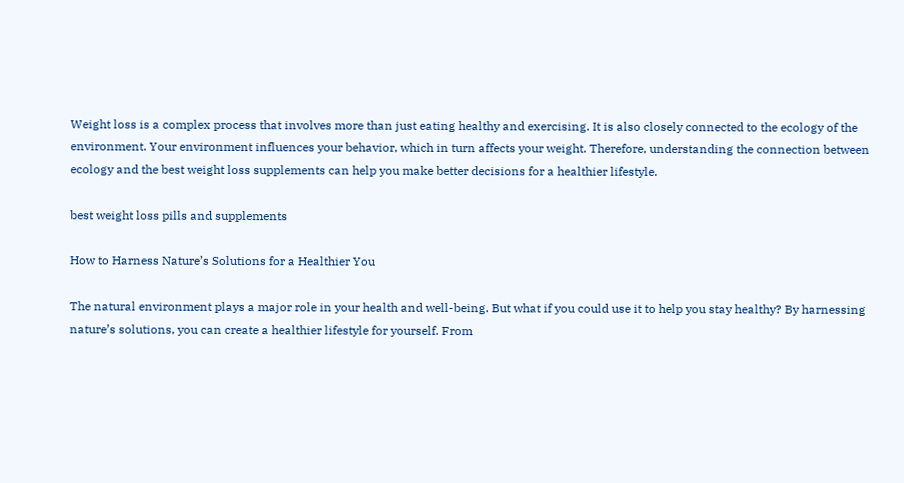Weight loss is a complex process that involves more than just eating healthy and exercising. It is also closely connected to the ecology of the environment. Your environment influences your behavior, which in turn affects your weight. Therefore, understanding the connection between ecology and the best weight loss supplements can help you make better decisions for a healthier lifestyle.

best weight loss pills and supplements

How to Harness Nature’s Solutions for a Healthier You

The natural environment plays a major role in your health and well-being. But what if you could use it to help you stay healthy? By harnessing nature’s solutions, you can create a healthier lifestyle for yourself. From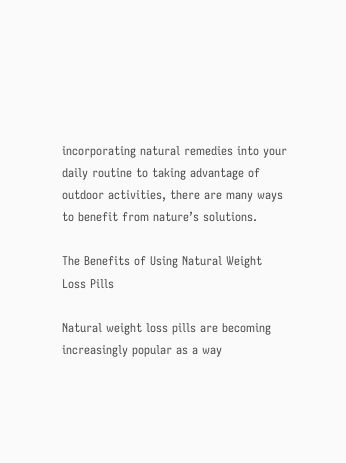incorporating natural remedies into your daily routine to taking advantage of outdoor activities, there are many ways to benefit from nature’s solutions.

The Benefits of Using Natural Weight Loss Pills

Natural weight loss pills are becoming increasingly popular as a way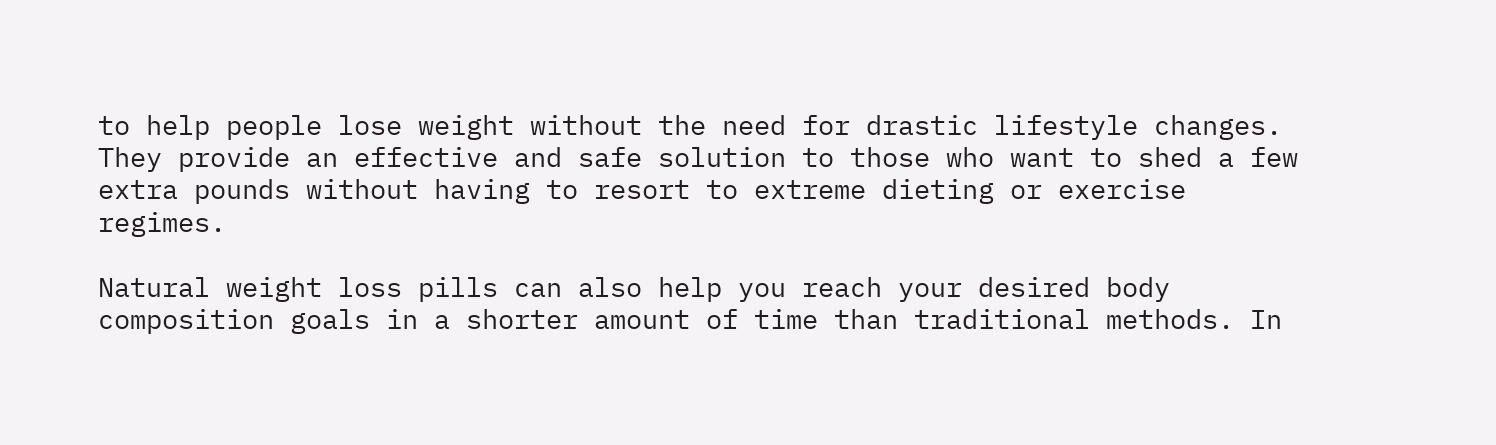to help people lose weight without the need for drastic lifestyle changes. They provide an effective and safe solution to those who want to shed a few extra pounds without having to resort to extreme dieting or exercise regimes.

Natural weight loss pills can also help you reach your desired body composition goals in a shorter amount of time than traditional methods. In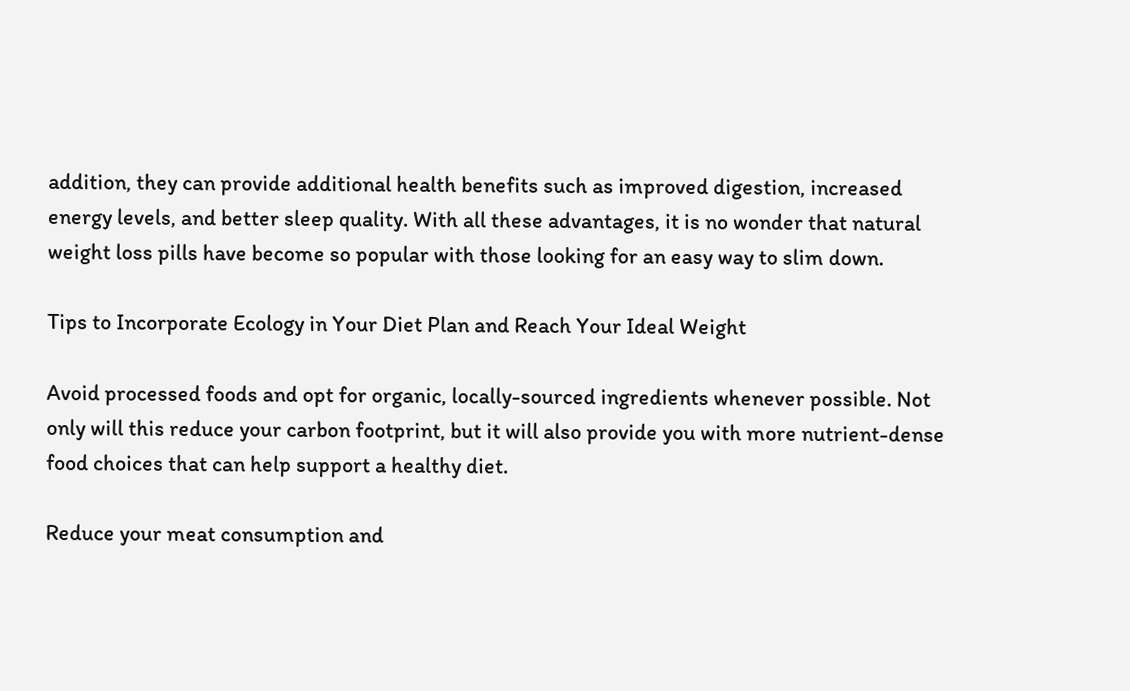addition, they can provide additional health benefits such as improved digestion, increased energy levels, and better sleep quality. With all these advantages, it is no wonder that natural weight loss pills have become so popular with those looking for an easy way to slim down.

Tips to Incorporate Ecology in Your Diet Plan and Reach Your Ideal Weight

Avoid processed foods and opt for organic, locally-sourced ingredients whenever possible. Not only will this reduce your carbon footprint, but it will also provide you with more nutrient-dense food choices that can help support a healthy diet.

Reduce your meat consumption and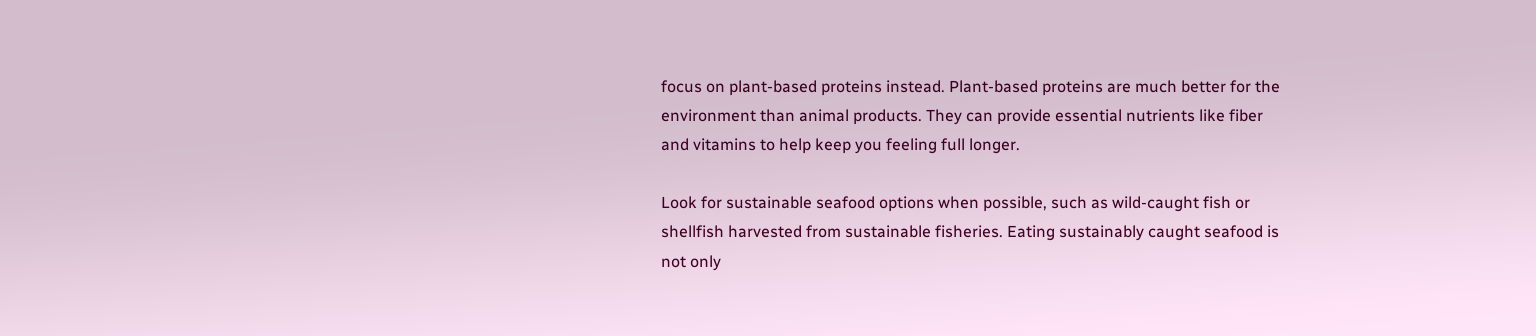focus on plant-based proteins instead. Plant-based proteins are much better for the environment than animal products. They can provide essential nutrients like fiber and vitamins to help keep you feeling full longer.

Look for sustainable seafood options when possible, such as wild-caught fish or shellfish harvested from sustainable fisheries. Eating sustainably caught seafood is not only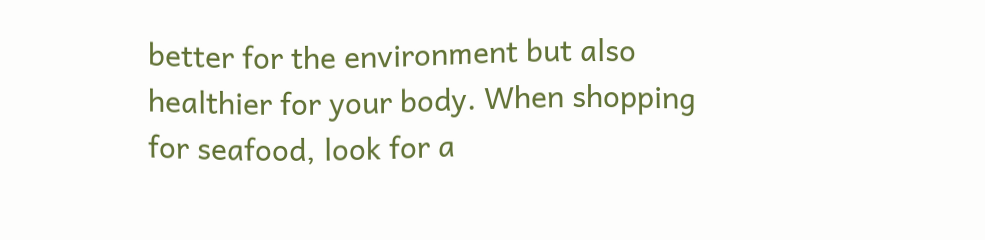better for the environment but also healthier for your body. When shopping for seafood, look for a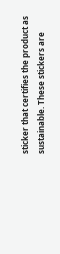sticker that certifies the product as sustainable. These stickers are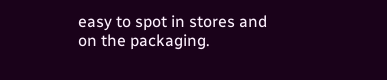easy to spot in stores and on the packaging.